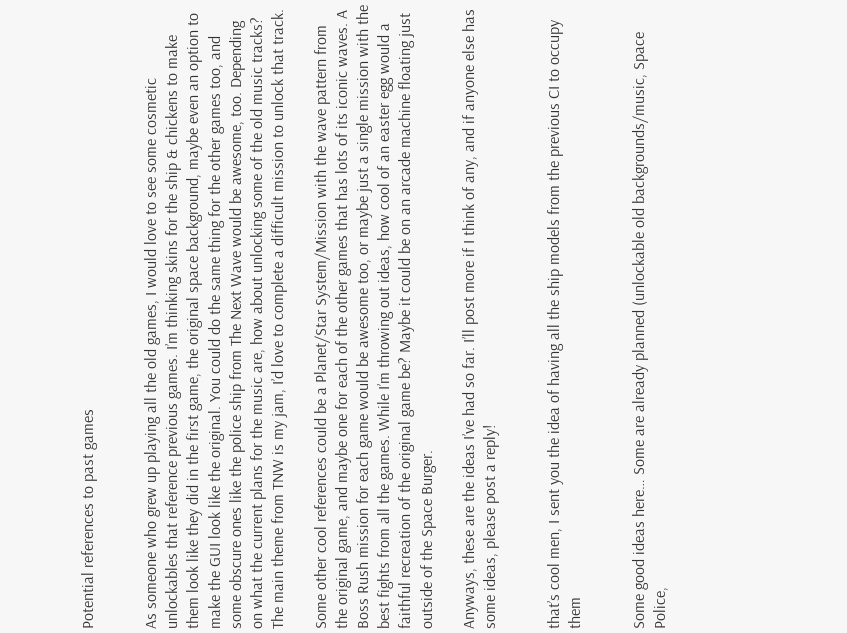Potential references to past games


As someone who grew up playing all the old games, I would love to see some cosmetic unlockables that reference previous games. I’m thinking skins for the ship & chickens to make them look like they did in the first game, the original space background, maybe even an option to make the GUI look like the original. You could do the same thing for the other games too, and some obscure ones like the police ship from The Next Wave would be awesome, too. Depending on what the current plans for the music are, how about unlocking some of the old music tracks? The main theme from TNW is my jam, I’d love to complete a difficult mission to unlock that track.

Some other cool references could be a Planet/Star System/Mission with the wave pattern from the original game, and maybe one for each of the other games that has lots of its iconic waves. A Boss Rush mission for each game would be awesome too, or maybe just a single mission with the best fights from all the games. While I’m throwing out ideas, how cool of an easter egg would a faithful recreation of the original game be? Maybe it could be on an arcade machine floating just outside of the Space Burger.

Anyways, these are the ideas I’ve had so far. I’ll post more if I think of any, and if anyone else has some ideas, please post a reply!


that’s cool men, I sent you the idea of having all the ship models from the previous CI to occupy them


Some good ideas here… Some are already planned (unlockable old backgrounds/music, Space Police,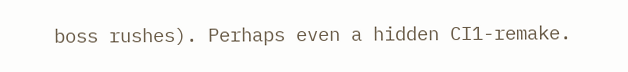boss rushes). Perhaps even a hidden CI1-remake.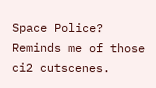Space Police? Reminds me of those ci2 cutscenes.